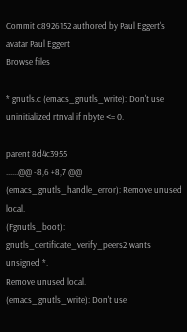Commit c8926152 authored by Paul Eggert's avatar Paul Eggert
Browse files

* gnutls.c (emacs_gnutls_write): Don't use uninitialized rtnval if nbyte <= 0.

parent 8d4c3955
......@@ -8,6 +8,7 @@
(emacs_gnutls_handle_error): Remove unused local.
(Fgnutls_boot): gnutls_certificate_verify_peers2 wants unsigned *.
Remove unused local.
(emacs_gnutls_write): Don't use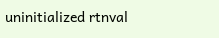uninitialized rtnval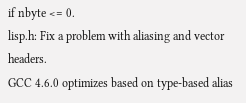if nbyte <= 0.
lisp.h: Fix a problem with aliasing and vector headers.
GCC 4.6.0 optimizes based on type-based alias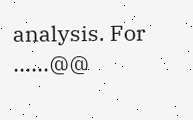analysis. For
......@@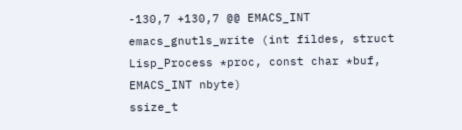-130,7 +130,7 @@ EMACS_INT
emacs_gnutls_write (int fildes, struct Lisp_Process *proc, const char *buf,
EMACS_INT nbyte)
ssize_t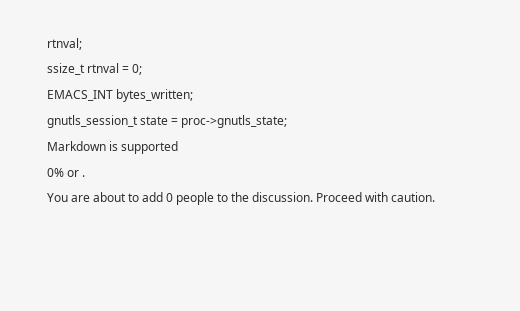rtnval;
ssize_t rtnval = 0;
EMACS_INT bytes_written;
gnutls_session_t state = proc->gnutls_state;
Markdown is supported
0% or .
You are about to add 0 people to the discussion. Proceed with caution.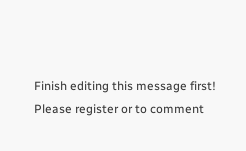Finish editing this message first!
Please register or to comment